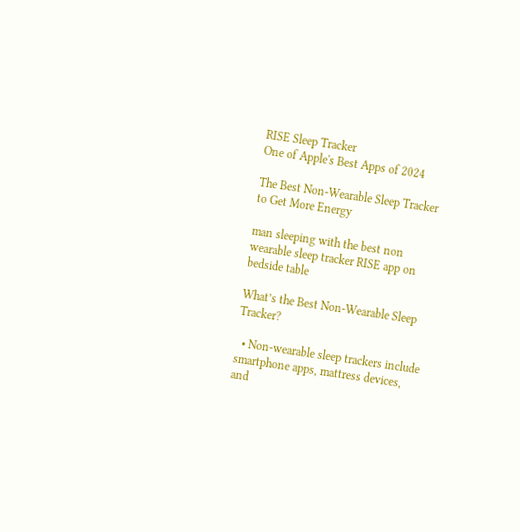RISE Sleep Tracker
One of Apple's Best Apps of 2024

The Best Non-Wearable Sleep Tracker to Get More Energy

man sleeping with the best non wearable sleep tracker RISE app on bedside table

What’s the Best Non-Wearable Sleep Tracker?

  • Non-wearable sleep trackers include smartphone apps, mattress devices, and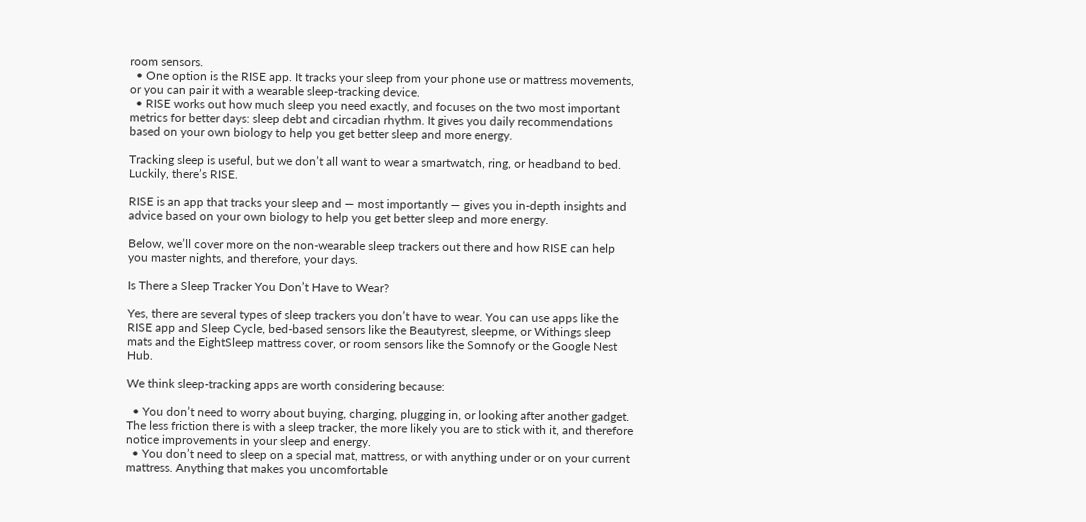room sensors.
  • One option is the RISE app. It tracks your sleep from your phone use or mattress movements, or you can pair it with a wearable sleep-tracking device.
  • RISE works out how much sleep you need exactly, and focuses on the two most important metrics for better days: sleep debt and circadian rhythm. It gives you daily recommendations based on your own biology to help you get better sleep and more energy.

Tracking sleep is useful, but we don’t all want to wear a smartwatch, ring, or headband to bed. Luckily, there’s RISE.

RISE is an app that tracks your sleep and — most importantly — gives you in-depth insights and advice based on your own biology to help you get better sleep and more energy.

Below, we’ll cover more on the non-wearable sleep trackers out there and how RISE can help you master nights, and therefore, your days.

Is There a Sleep Tracker You Don’t Have to Wear?

Yes, there are several types of sleep trackers you don’t have to wear. You can use apps like the RISE app and Sleep Cycle, bed-based sensors like the Beautyrest, sleepme, or Withings sleep mats and the EightSleep mattress cover, or room sensors like the Somnofy or the Google Nest Hub.

We think sleep-tracking apps are worth considering because:

  • You don’t need to worry about buying, charging, plugging in, or looking after another gadget. The less friction there is with a sleep tracker, the more likely you are to stick with it, and therefore notice improvements in your sleep and energy.
  • You don’t need to sleep on a special mat, mattress, or with anything under or on your current mattress. Anything that makes you uncomfortable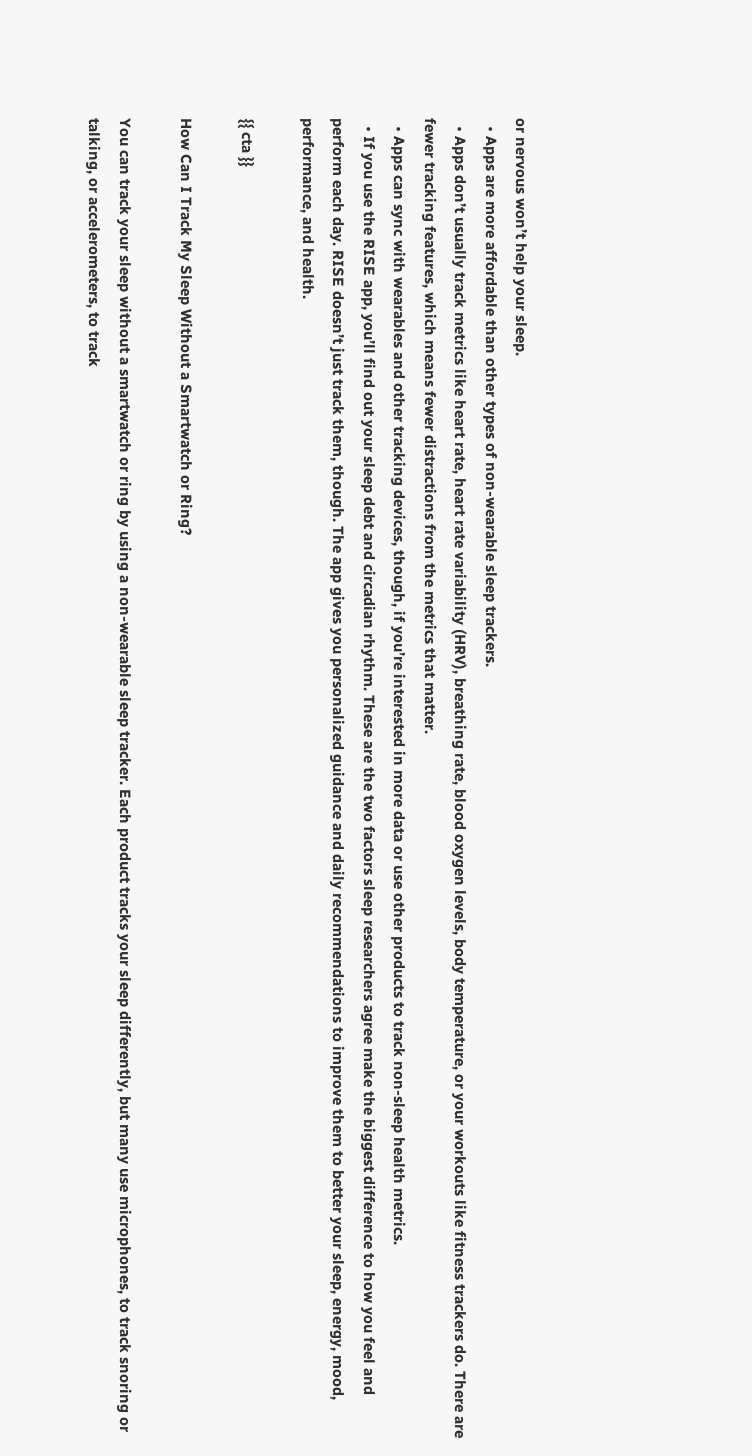or nervous won’t help your sleep.
  • Apps are more affordable than other types of non-wearable sleep trackers.
  • Apps don’t usually track metrics like heart rate, heart rate variability (HRV), breathing rate, blood oxygen levels, body temperature, or your workouts like fitness trackers do. There are fewer tracking features, which means fewer distractions from the metrics that matter.
  • Apps can sync with wearables and other tracking devices, though, if you’re interested in more data or use other products to track non-sleep health metrics.
  • If you use the RISE app, you’ll find out your sleep debt and circadian rhythm. These are the two factors sleep researchers agree make the biggest difference to how you feel and perform each day. RISE doesn’t just track them, though. The app gives you personalized guidance and daily recommendations to improve them to better your sleep, energy, mood, performance, and health.

{{ cta }}

How Can I Track My Sleep Without a Smartwatch or Ring?

You can track your sleep without a smartwatch or ring by using a non-wearable sleep tracker. Each product tracks your sleep differently, but many use microphones, to track snoring or talking, or accelerometers, to track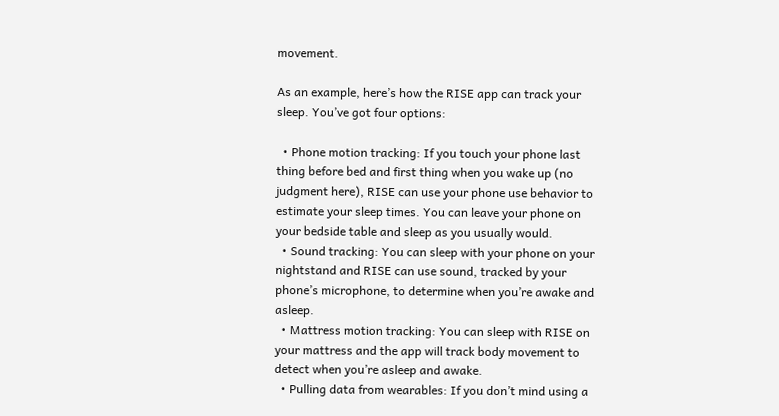movement.

As an example, here’s how the RISE app can track your sleep. You’ve got four options:

  • Phone motion tracking: If you touch your phone last thing before bed and first thing when you wake up (no judgment here), RISE can use your phone use behavior to estimate your sleep times. You can leave your phone on your bedside table and sleep as you usually would.
  • Sound tracking: You can sleep with your phone on your nightstand and RISE can use sound, tracked by your phone’s microphone, to determine when you’re awake and asleep.
  • Mattress motion tracking: You can sleep with RISE on your mattress and the app will track body movement to detect when you’re asleep and awake.
  • Pulling data from wearables: If you don’t mind using a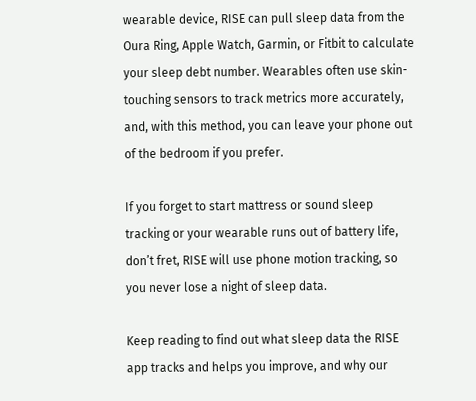wearable device, RISE can pull sleep data from the Oura Ring, Apple Watch, Garmin, or Fitbit to calculate your sleep debt number. Wearables often use skin-touching sensors to track metrics more accurately, and, with this method, you can leave your phone out of the bedroom if you prefer.

If you forget to start mattress or sound sleep tracking or your wearable runs out of battery life, don’t fret, RISE will use phone motion tracking, so you never lose a night of sleep data.

Keep reading to find out what sleep data the RISE app tracks and helps you improve, and why our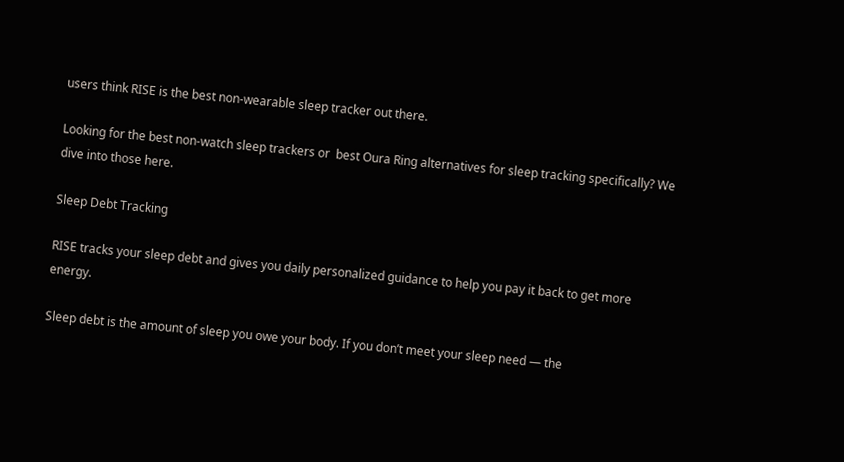users think RISE is the best non-wearable sleep tracker out there.

Looking for the best non-watch sleep trackers or  best Oura Ring alternatives for sleep tracking specifically? We dive into those here.

Sleep Debt Tracking

RISE tracks your sleep debt and gives you daily personalized guidance to help you pay it back to get more energy.

Sleep debt is the amount of sleep you owe your body. If you don’t meet your sleep need — the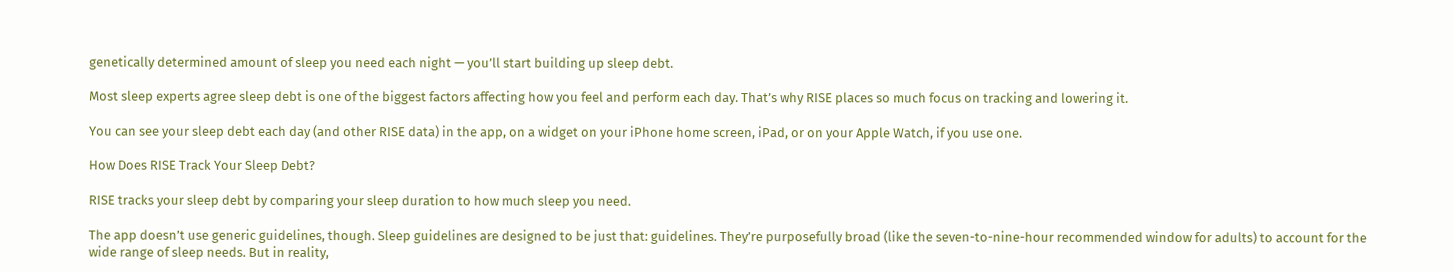genetically determined amount of sleep you need each night — you’ll start building up sleep debt.

Most sleep experts agree sleep debt is one of the biggest factors affecting how you feel and perform each day. That’s why RISE places so much focus on tracking and lowering it.

You can see your sleep debt each day (and other RISE data) in the app, on a widget on your iPhone home screen, iPad, or on your Apple Watch, if you use one.

How Does RISE Track Your Sleep Debt?

RISE tracks your sleep debt by comparing your sleep duration to how much sleep you need.

The app doesn’t use generic guidelines, though. Sleep guidelines are designed to be just that: guidelines. They’re purposefully broad (like the seven-to-nine-hour recommended window for adults) to account for the wide range of sleep needs. But in reality,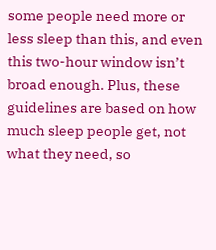some people need more or less sleep than this, and even this two-hour window isn’t broad enough. Plus, these guidelines are based on how much sleep people get, not what they need, so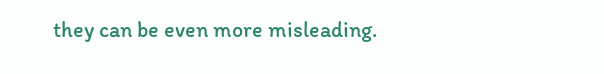they can be even more misleading.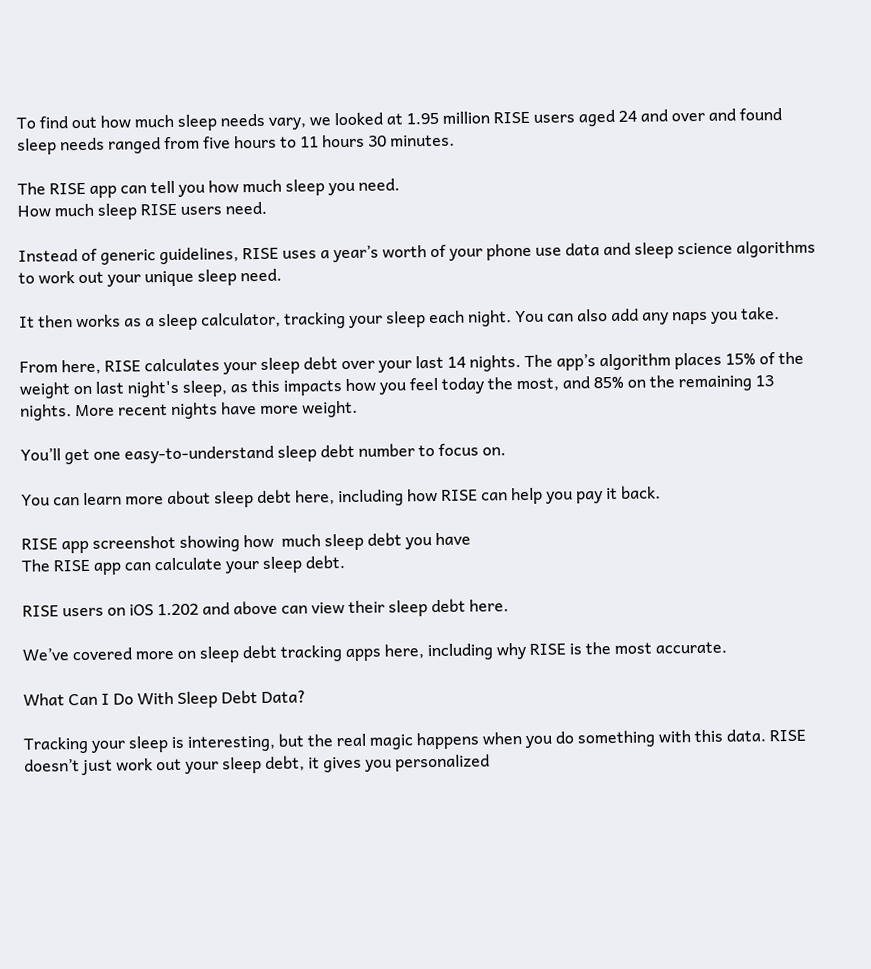To find out how much sleep needs vary, we looked at 1.95 million RISE users aged 24 and over and found sleep needs ranged from five hours to 11 hours 30 minutes.

The RISE app can tell you how much sleep you need.
How much sleep RISE users need.

Instead of generic guidelines, RISE uses a year’s worth of your phone use data and sleep science algorithms to work out your unique sleep need.

It then works as a sleep calculator, tracking your sleep each night. You can also add any naps you take.

From here, RISE calculates your sleep debt over your last 14 nights. The app’s algorithm places 15% of the weight on last night's sleep, as this impacts how you feel today the most, and 85% on the remaining 13 nights. More recent nights have more weight.

You’ll get one easy-to-understand sleep debt number to focus on.

You can learn more about sleep debt here, including how RISE can help you pay it back.

RISE app screenshot showing how  much sleep debt you have
The RISE app can calculate your sleep debt.

RISE users on iOS 1.202 and above can view their sleep debt here.

We’ve covered more on sleep debt tracking apps here, including why RISE is the most accurate.

What Can I Do With Sleep Debt Data?

Tracking your sleep is interesting, but the real magic happens when you do something with this data. RISE doesn’t just work out your sleep debt, it gives you personalized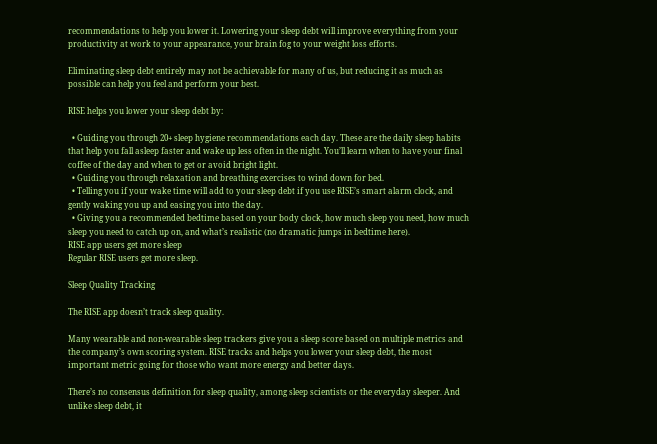recommendations to help you lower it. Lowering your sleep debt will improve everything from your productivity at work to your appearance, your brain fog to your weight loss efforts.

Eliminating sleep debt entirely may not be achievable for many of us, but reducing it as much as possible can help you feel and perform your best.

RISE helps you lower your sleep debt by:

  • Guiding you through 20+ sleep hygiene recommendations each day. These are the daily sleep habits that help you fall asleep faster and wake up less often in the night. You’ll learn when to have your final coffee of the day and when to get or avoid bright light.
  • Guiding you through relaxation and breathing exercises to wind down for bed.
  • Telling you if your wake time will add to your sleep debt if you use RISE’s smart alarm clock, and gently waking you up and easing you into the day.
  • Giving you a recommended bedtime based on your body clock, how much sleep you need, how much sleep you need to catch up on, and what’s realistic (no dramatic jumps in bedtime here).
RISE app users get more sleep
Regular RISE users get more sleep.

Sleep Quality Tracking

The RISE app doesn’t track sleep quality.

Many wearable and non-wearable sleep trackers give you a sleep score based on multiple metrics and the company’s own scoring system. RISE tracks and helps you lower your sleep debt, the most important metric going for those who want more energy and better days.

There’s no consensus definition for sleep quality, among sleep scientists or the everyday sleeper. And unlike sleep debt, it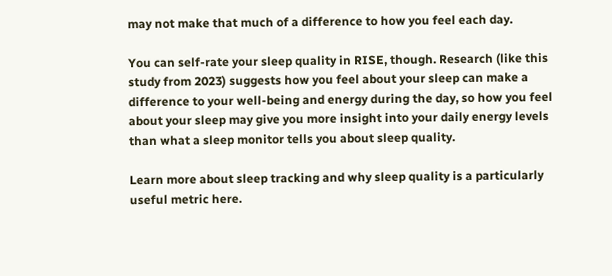may not make that much of a difference to how you feel each day.

You can self-rate your sleep quality in RISE, though. Research (like this study from 2023) suggests how you feel about your sleep can make a difference to your well-being and energy during the day, so how you feel about your sleep may give you more insight into your daily energy levels than what a sleep monitor tells you about sleep quality.

Learn more about sleep tracking and why sleep quality is a particularly useful metric here.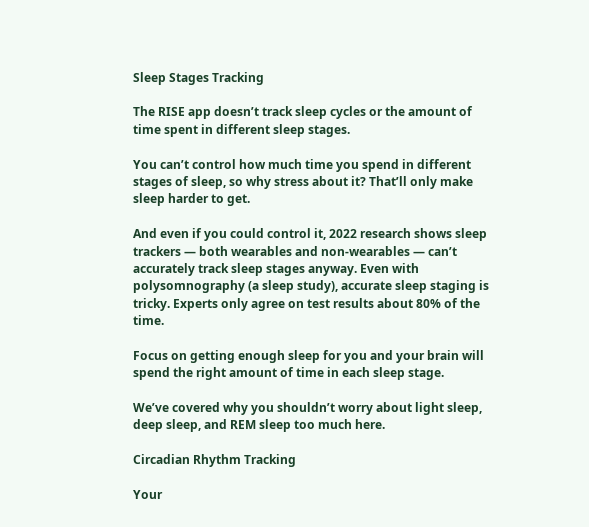Sleep Stages Tracking

The RISE app doesn’t track sleep cycles or the amount of time spent in different sleep stages.

You can’t control how much time you spend in different stages of sleep, so why stress about it? That’ll only make sleep harder to get.

And even if you could control it, 2022 research shows sleep trackers — both wearables and non-wearables — can’t accurately track sleep stages anyway. Even with polysomnography (a sleep study), accurate sleep staging is tricky. Experts only agree on test results about 80% of the time.

Focus on getting enough sleep for you and your brain will spend the right amount of time in each sleep stage.

We’ve covered why you shouldn’t worry about light sleep, deep sleep, and REM sleep too much here.

Circadian Rhythm Tracking

Your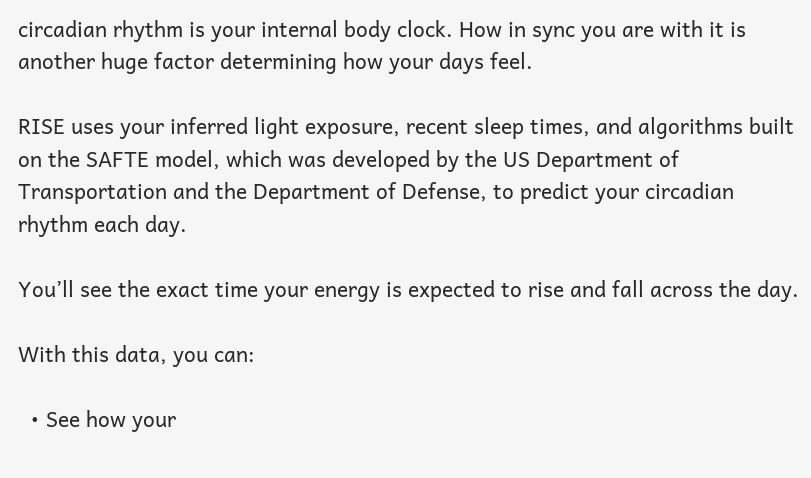circadian rhythm is your internal body clock. How in sync you are with it is another huge factor determining how your days feel.

RISE uses your inferred light exposure, recent sleep times, and algorithms built on the SAFTE model, which was developed by the US Department of Transportation and the Department of Defense, to predict your circadian rhythm each day.

You’ll see the exact time your energy is expected to rise and fall across the day.

With this data, you can:

  • See how your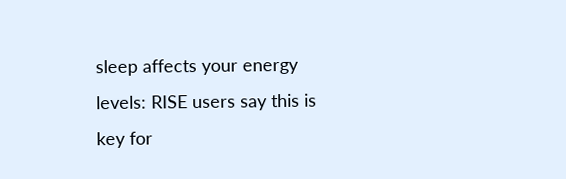sleep affects your energy levels: RISE users say this is key for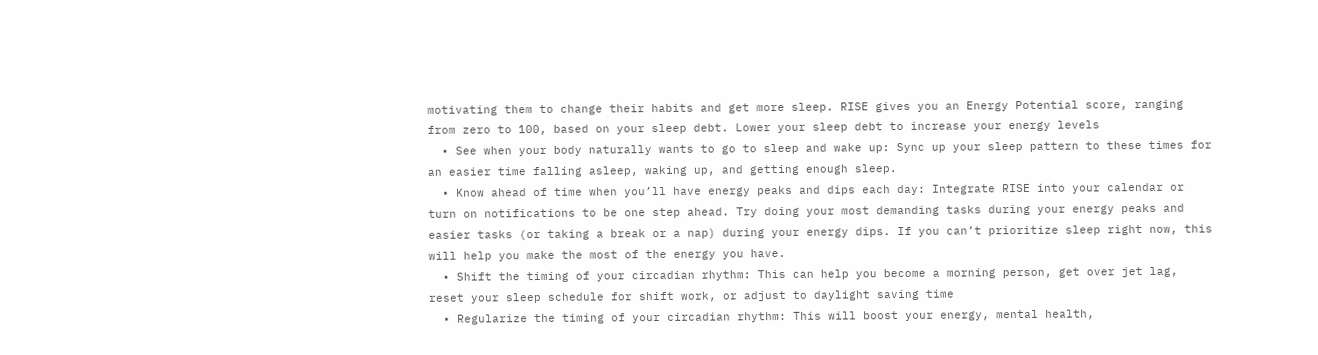motivating them to change their habits and get more sleep. RISE gives you an Energy Potential score, ranging from zero to 100, based on your sleep debt. Lower your sleep debt to increase your energy levels
  • See when your body naturally wants to go to sleep and wake up: Sync up your sleep pattern to these times for an easier time falling asleep, waking up, and getting enough sleep.
  • Know ahead of time when you’ll have energy peaks and dips each day: Integrate RISE into your calendar or turn on notifications to be one step ahead. Try doing your most demanding tasks during your energy peaks and easier tasks (or taking a break or a nap) during your energy dips. If you can’t prioritize sleep right now, this will help you make the most of the energy you have.
  • Shift the timing of your circadian rhythm: This can help you become a morning person, get over jet lag, reset your sleep schedule for shift work, or adjust to daylight saving time
  • Regularize the timing of your circadian rhythm: This will boost your energy, mental health,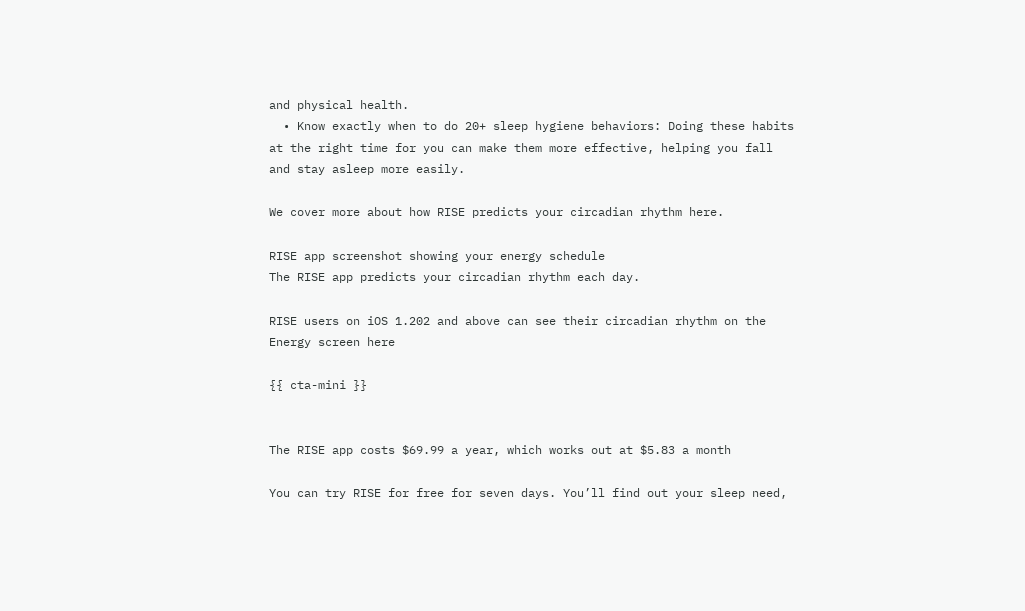and physical health.
  • Know exactly when to do 20+ sleep hygiene behaviors: Doing these habits at the right time for you can make them more effective, helping you fall and stay asleep more easily.

We cover more about how RISE predicts your circadian rhythm here.

RISE app screenshot showing your energy schedule
The RISE app predicts your circadian rhythm each day.

RISE users on iOS 1.202 and above can see their circadian rhythm on the Energy screen here

{{ cta-mini }}


The RISE app costs $69.99 a year, which works out at $5.83 a month

You can try RISE for free for seven days. You’ll find out your sleep need,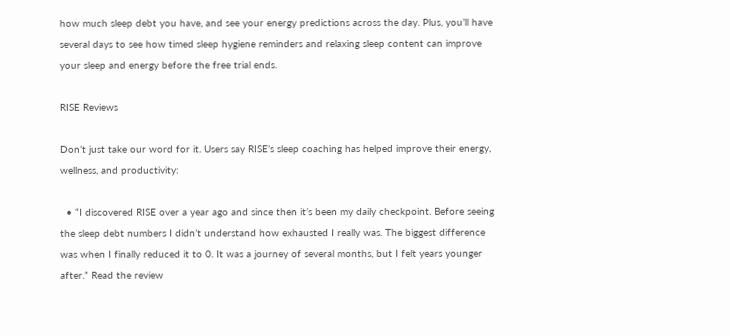how much sleep debt you have, and see your energy predictions across the day. Plus, you’ll have several days to see how timed sleep hygiene reminders and relaxing sleep content can improve your sleep and energy before the free trial ends.

RISE Reviews

Don’t just take our word for it. Users say RISE’s sleep coaching has helped improve their energy, wellness, and productivity:

  • “I discovered RISE over a year ago and since then it’s been my daily checkpoint. Before seeing the sleep debt numbers I didn’t understand how exhausted I really was. The biggest difference was when I finally reduced it to 0. It was a journey of several months, but I felt years younger after.” Read the review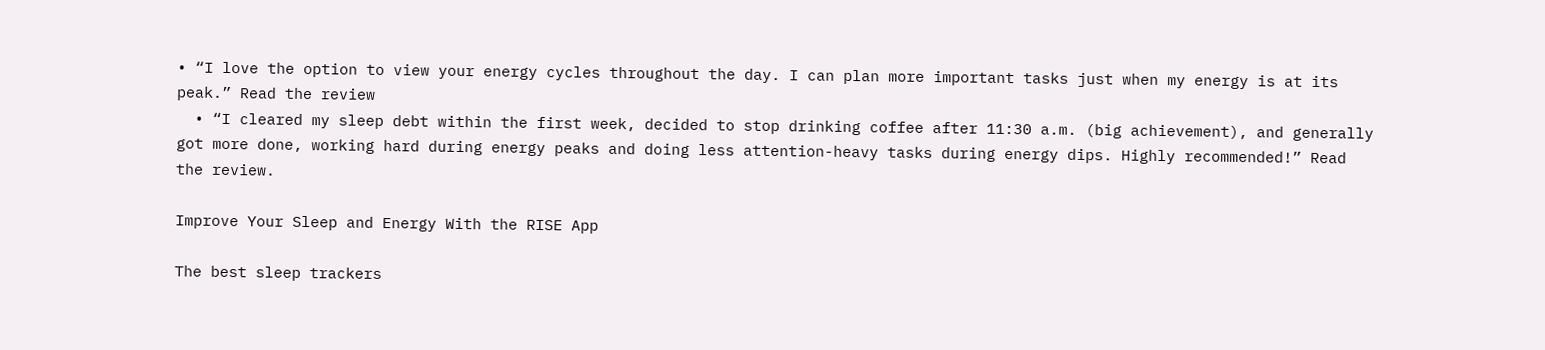• “I love the option to view your energy cycles throughout the day. I can plan more important tasks just when my energy is at its peak.” Read the review
  • “I cleared my sleep debt within the first week, decided to stop drinking coffee after 11:30 a.m. (big achievement), and generally got more done, working hard during energy peaks and doing less attention-heavy tasks during energy dips. Highly recommended!” Read the review.

Improve Your Sleep and Energy With the RISE App

The best sleep trackers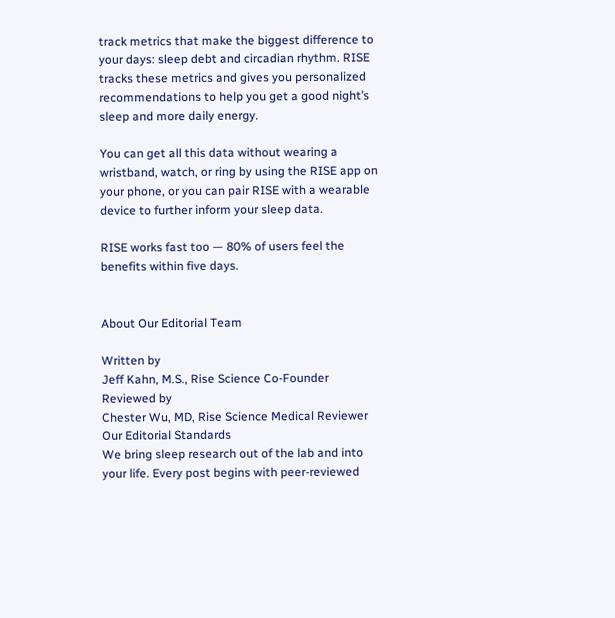track metrics that make the biggest difference to your days: sleep debt and circadian rhythm. RISE tracks these metrics and gives you personalized recommendations to help you get a good night’s sleep and more daily energy.

You can get all this data without wearing a wristband, watch, or ring by using the RISE app on your phone, or you can pair RISE with a wearable device to further inform your sleep data.

RISE works fast too — 80% of users feel the benefits within five days.


About Our Editorial Team

Written by
Jeff Kahn, M.S., Rise Science Co-Founder
Reviewed by
Chester Wu, MD, Rise Science Medical Reviewer
Our Editorial Standards
We bring sleep research out of the lab and into your life. Every post begins with peer-reviewed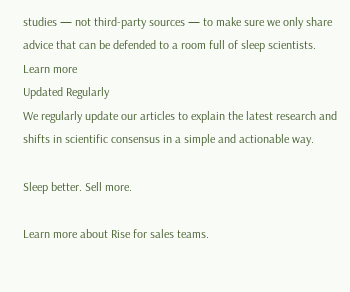studies — not third-party sources — to make sure we only share advice that can be defended to a room full of sleep scientists.
Learn more
Updated Regularly
We regularly update our articles to explain the latest research and shifts in scientific consensus in a simple and actionable way.

Sleep better. Sell more.

Learn more about Rise for sales teams.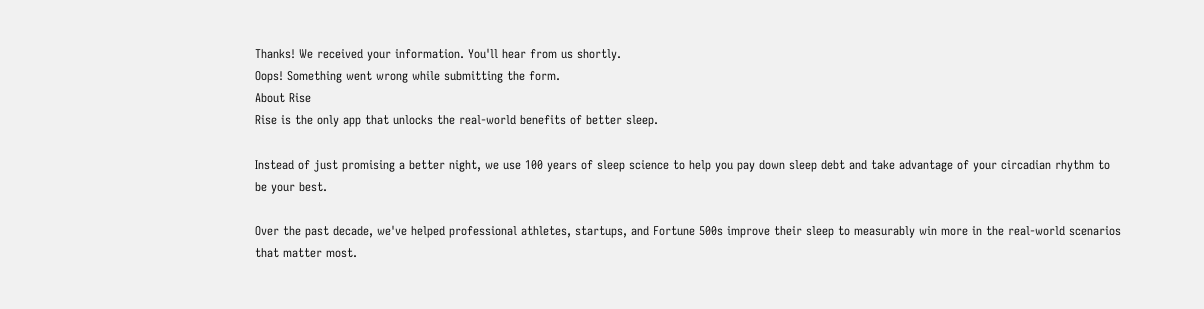Thanks! We received your information. You'll hear from us shortly.
Oops! Something went wrong while submitting the form.
About Rise
Rise is the only app that unlocks the real-world benefits of better sleep.

Instead of just promising a better night, we use 100 years of sleep science to help you pay down sleep debt and take advantage of your circadian rhythm to be your best.

Over the past decade, we've helped professional athletes, startups, and Fortune 500s improve their sleep to measurably win more in the real-world scenarios that matter most.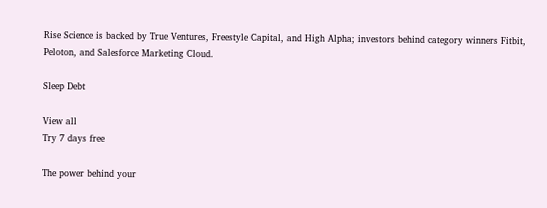Rise Science is backed by True Ventures, Freestyle Capital, and High Alpha; investors behind category winners Fitbit, Peloton, and Salesforce Marketing Cloud.

Sleep Debt

View all
Try 7 days free

The power behind your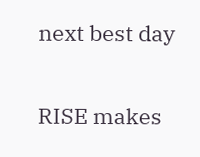next best day

RISE makes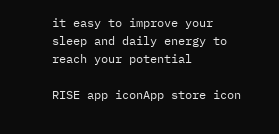it easy to improve your sleep and daily energy to reach your potential

RISE app iconApp store icon